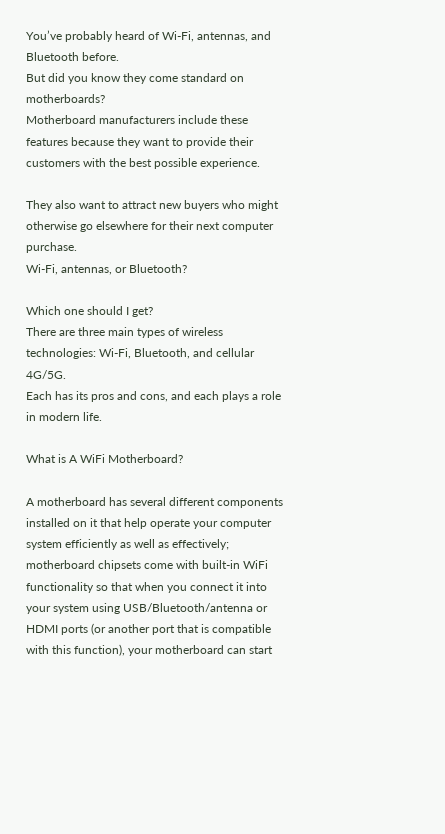You’ve probably heard of Wi-Fi, antennas, and Bluetooth before.
But did you know they come standard on motherboards?
Motherboard manufacturers include these features because they want to provide their customers with the best possible experience.

They also want to attract new buyers who might otherwise go elsewhere for their next computer purchase.
Wi-Fi, antennas, or Bluetooth?

Which one should I get?
There are three main types of wireless technologies: Wi-Fi, Bluetooth, and cellular 4G/5G.
Each has its pros and cons, and each plays a role in modern life.

What is A WiFi Motherboard?

A motherboard has several different components installed on it that help operate your computer system efficiently as well as effectively; motherboard chipsets come with built-in WiFi functionality so that when you connect it into your system using USB/Bluetooth/antenna or HDMI ports (or another port that is compatible with this function), your motherboard can start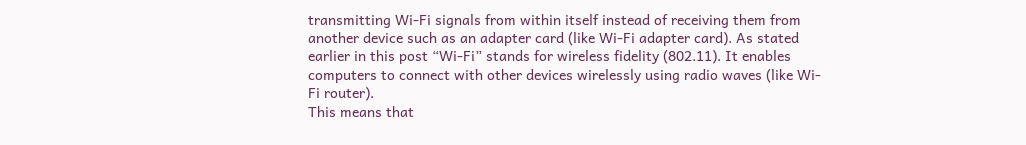transmitting Wi-Fi signals from within itself instead of receiving them from another device such as an adapter card (like Wi-Fi adapter card). As stated earlier in this post “Wi-Fi” stands for wireless fidelity (802.11). It enables computers to connect with other devices wirelessly using radio waves (like Wi-Fi router).
This means that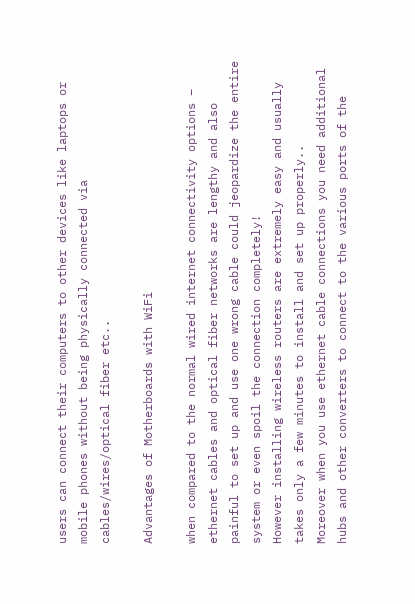users can connect their computers to other devices like laptops or mobile phones without being physically connected via cables/wires/optical fiber etc..

Advantages of Motherboards with WiFi

when compared to the normal wired internet connectivity options – ethernet cables and optical fiber networks are lengthy and also painful to set up and use one wrong cable could jeopardize the entire system or even spoil the connection completely!
However installing wireless routers are extremely easy and usually takes only a few minutes to install and set up properly..
Moreover when you use ethernet cable connections you need additional hubs and other converters to connect to the various ports of the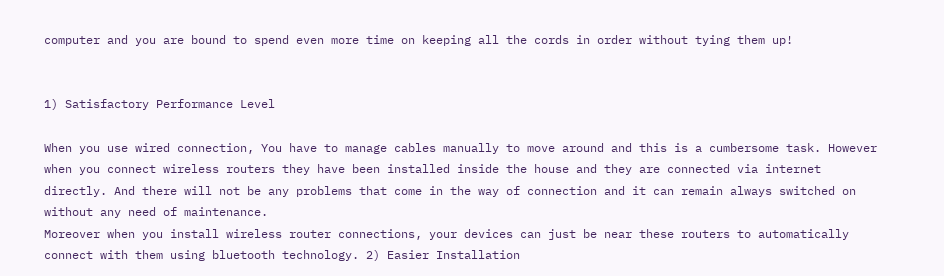computer and you are bound to spend even more time on keeping all the cords in order without tying them up!


1) Satisfactory Performance Level

When you use wired connection, You have to manage cables manually to move around and this is a cumbersome task. However when you connect wireless routers they have been installed inside the house and they are connected via internet directly. And there will not be any problems that come in the way of connection and it can remain always switched on without any need of maintenance.
Moreover when you install wireless router connections, your devices can just be near these routers to automatically connect with them using bluetooth technology. 2) Easier Installation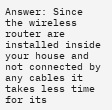Answer: Since the wireless router are installed inside your house and not connected by any cables it takes less time for its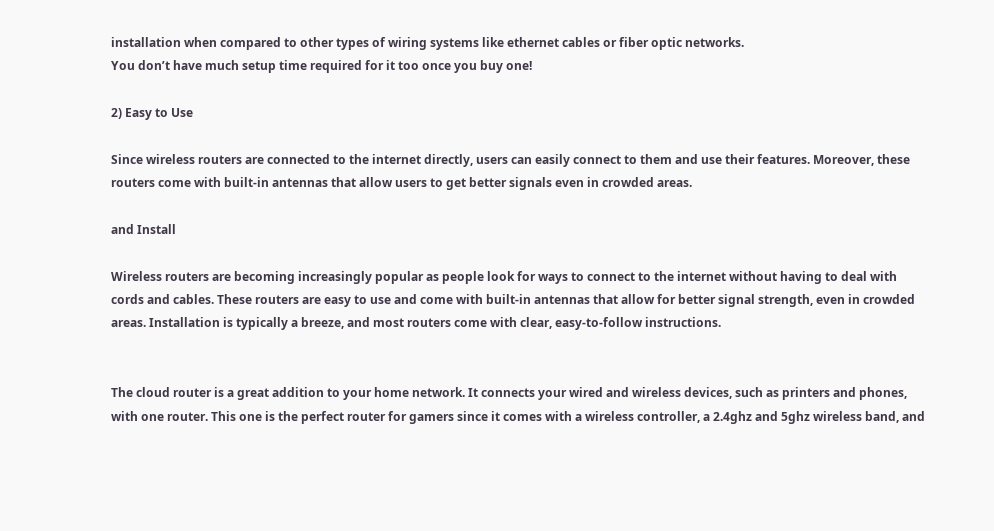installation when compared to other types of wiring systems like ethernet cables or fiber optic networks.
You don’t have much setup time required for it too once you buy one!

2) Easy to Use

Since wireless routers are connected to the internet directly, users can easily connect to them and use their features. Moreover, these routers come with built-in antennas that allow users to get better signals even in crowded areas.

and Install

Wireless routers are becoming increasingly popular as people look for ways to connect to the internet without having to deal with cords and cables. These routers are easy to use and come with built-in antennas that allow for better signal strength, even in crowded areas. Installation is typically a breeze, and most routers come with clear, easy-to-follow instructions.


The cloud router is a great addition to your home network. It connects your wired and wireless devices, such as printers and phones, with one router. This one is the perfect router for gamers since it comes with a wireless controller, a 2.4ghz and 5ghz wireless band, and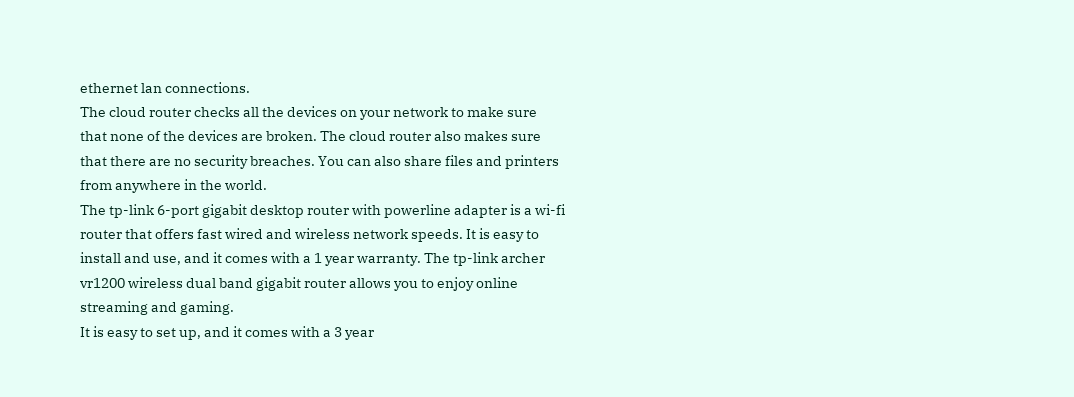ethernet lan connections.
The cloud router checks all the devices on your network to make sure that none of the devices are broken. The cloud router also makes sure that there are no security breaches. You can also share files and printers from anywhere in the world.
The tp-link 6-port gigabit desktop router with powerline adapter is a wi-fi router that offers fast wired and wireless network speeds. It is easy to install and use, and it comes with a 1 year warranty. The tp-link archer vr1200 wireless dual band gigabit router allows you to enjoy online streaming and gaming.
It is easy to set up, and it comes with a 3 year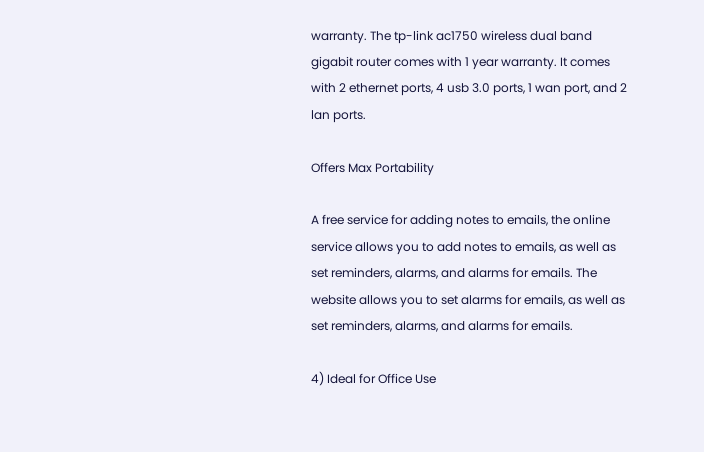warranty. The tp-link ac1750 wireless dual band gigabit router comes with 1 year warranty. It comes with 2 ethernet ports, 4 usb 3.0 ports, 1 wan port, and 2 lan ports.

Offers Max Portability

A free service for adding notes to emails, the online service allows you to add notes to emails, as well as set reminders, alarms, and alarms for emails. The website allows you to set alarms for emails, as well as set reminders, alarms, and alarms for emails.

4) Ideal for Office Use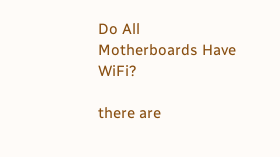Do All Motherboards Have WiFi?

there are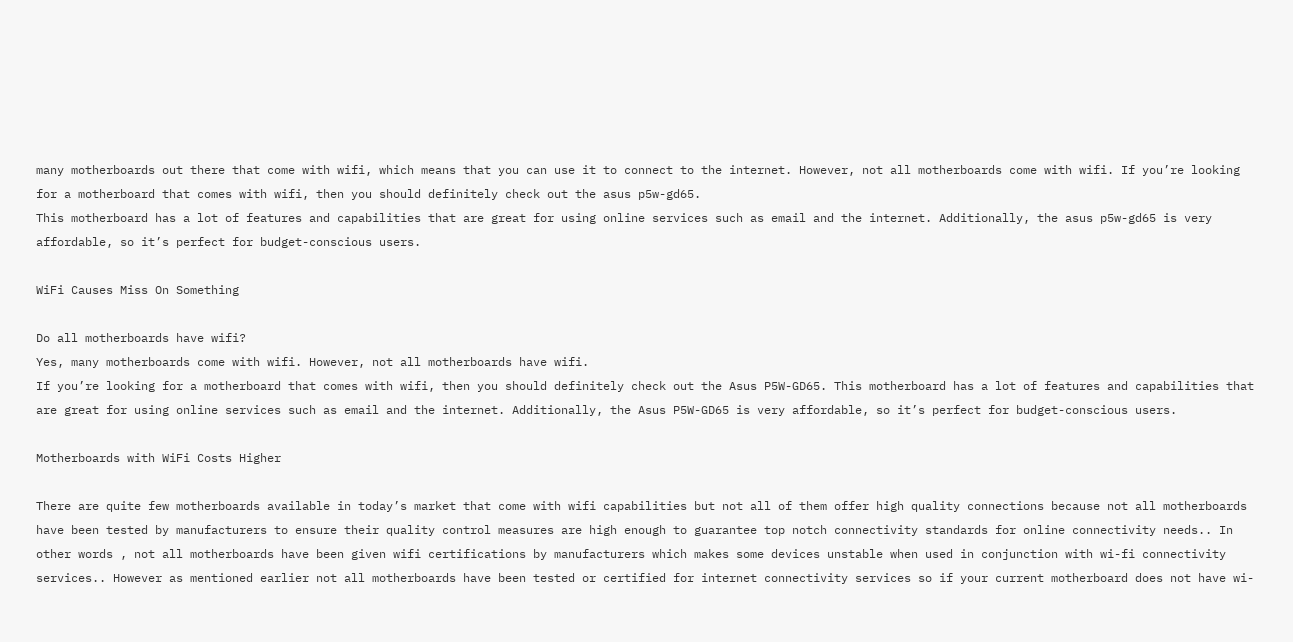many motherboards out there that come with wifi, which means that you can use it to connect to the internet. However, not all motherboards come with wifi. If you’re looking for a motherboard that comes with wifi, then you should definitely check out the asus p5w-gd65.
This motherboard has a lot of features and capabilities that are great for using online services such as email and the internet. Additionally, the asus p5w-gd65 is very affordable, so it’s perfect for budget-conscious users.

WiFi Causes Miss On Something

Do all motherboards have wifi?
Yes, many motherboards come with wifi. However, not all motherboards have wifi.
If you’re looking for a motherboard that comes with wifi, then you should definitely check out the Asus P5W-GD65. This motherboard has a lot of features and capabilities that are great for using online services such as email and the internet. Additionally, the Asus P5W-GD65 is very affordable, so it’s perfect for budget-conscious users.

Motherboards with WiFi Costs Higher

There are quite few motherboards available in today’s market that come with wifi capabilities but not all of them offer high quality connections because not all motherboards have been tested by manufacturers to ensure their quality control measures are high enough to guarantee top notch connectivity standards for online connectivity needs.. In other words , not all motherboards have been given wifi certifications by manufacturers which makes some devices unstable when used in conjunction with wi-fi connectivity services.. However as mentioned earlier not all motherboards have been tested or certified for internet connectivity services so if your current motherboard does not have wi-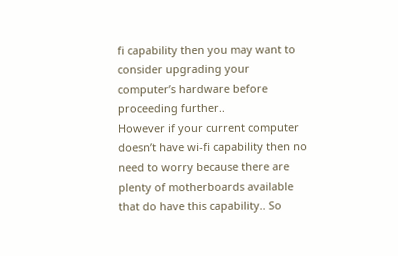fi capability then you may want to consider upgrading your computer’s hardware before proceeding further..
However if your current computer doesn’t have wi-fi capability then no need to worry because there are plenty of motherboards available that do have this capability.. So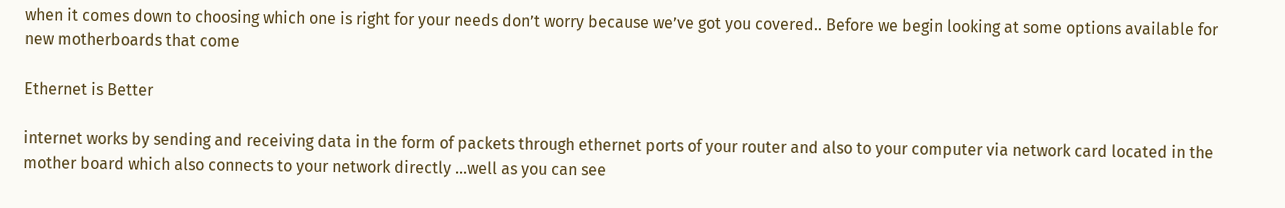when it comes down to choosing which one is right for your needs don’t worry because we’ve got you covered.. Before we begin looking at some options available for new motherboards that come

Ethernet is Better

internet works by sending and receiving data in the form of packets through ethernet ports of your router and also to your computer via network card located in the mother board which also connects to your network directly …well as you can see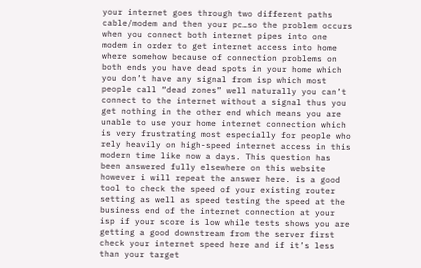your internet goes through two different paths cable/modem and then your pc…so the problem occurs when you connect both internet pipes into one modem in order to get internet access into home where somehow because of connection problems on both ends you have dead spots in your home which you don’t have any signal from isp which most people call “dead zones” well naturally you can’t connect to the internet without a signal thus you get nothing in the other end which means you are unable to use your home internet connection which is very frustrating most especially for people who rely heavily on high-speed internet access in this modern time like now a days. This question has been answered fully elsewhere on this website however i will repeat the answer here. is a good tool to check the speed of your existing router setting as well as speed testing the speed at the business end of the internet connection at your isp if your score is low while tests shows you are getting a good downstream from the server first check your internet speed here and if it’s less than your target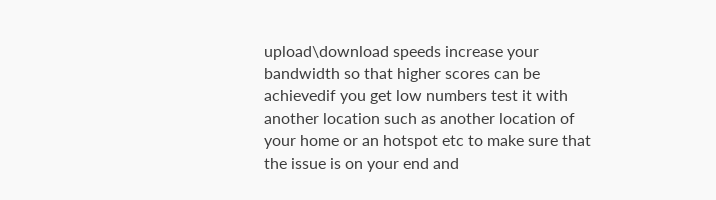upload\download speeds increase your bandwidth so that higher scores can be achievedif you get low numbers test it with another location such as another location of your home or an hotspot etc to make sure that the issue is on your end and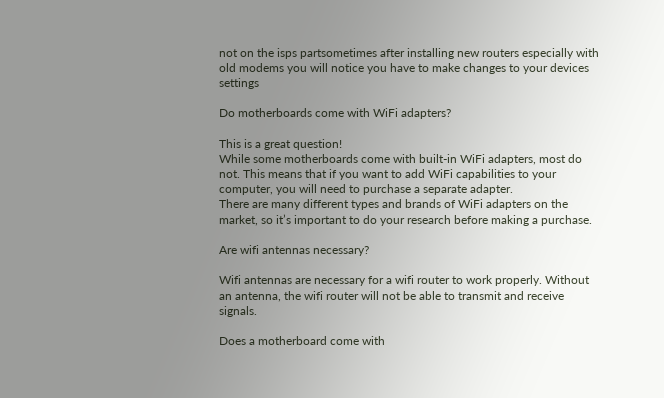not on the isps partsometimes after installing new routers especially with old modems you will notice you have to make changes to your devices settings

Do motherboards come with WiFi adapters?

This is a great question!
While some motherboards come with built-in WiFi adapters, most do not. This means that if you want to add WiFi capabilities to your computer, you will need to purchase a separate adapter.
There are many different types and brands of WiFi adapters on the market, so it’s important to do your research before making a purchase.

Are wifi antennas necessary?

Wifi antennas are necessary for a wifi router to work properly. Without an antenna, the wifi router will not be able to transmit and receive signals.

Does a motherboard come with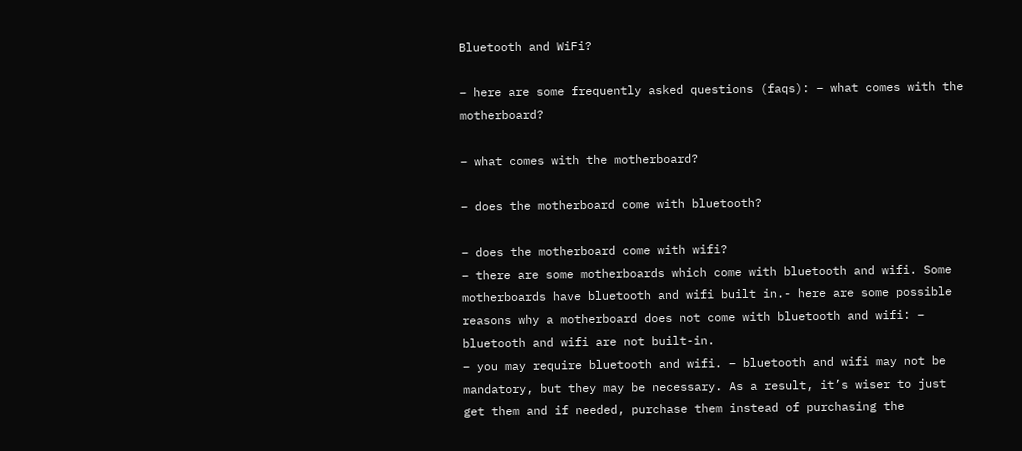Bluetooth and WiFi?

– here are some frequently asked questions (faqs): – what comes with the motherboard?

– what comes with the motherboard?

– does the motherboard come with bluetooth?

– does the motherboard come with wifi?
– there are some motherboards which come with bluetooth and wifi. Some motherboards have bluetooth and wifi built in.- here are some possible reasons why a motherboard does not come with bluetooth and wifi: – bluetooth and wifi are not built-in.
– you may require bluetooth and wifi. – bluetooth and wifi may not be mandatory, but they may be necessary. As a result, it’s wiser to just get them and if needed, purchase them instead of purchasing the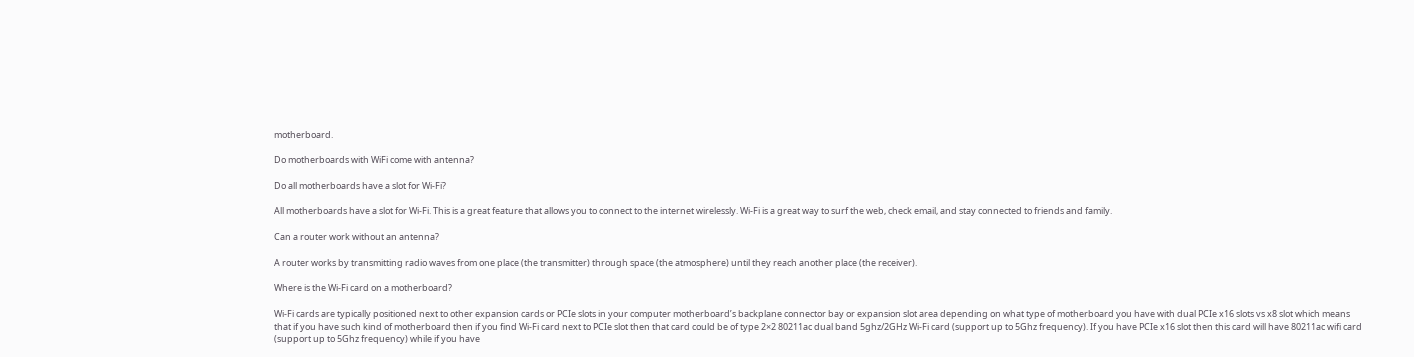motherboard.

Do motherboards with WiFi come with antenna?

Do all motherboards have a slot for Wi-Fi?

All motherboards have a slot for Wi-Fi. This is a great feature that allows you to connect to the internet wirelessly. Wi-Fi is a great way to surf the web, check email, and stay connected to friends and family.

Can a router work without an antenna?

A router works by transmitting radio waves from one place (the transmitter) through space (the atmosphere) until they reach another place (the receiver).

Where is the Wi-Fi card on a motherboard?

Wi-Fi cards are typically positioned next to other expansion cards or PCIe slots in your computer motherboard’s backplane connector bay or expansion slot area depending on what type of motherboard you have with dual PCIe x16 slots vs x8 slot which means that if you have such kind of motherboard then if you find Wi-Fi card next to PCIe slot then that card could be of type 2×2 80211ac dual band 5ghz/2GHz Wi-Fi card (support up to 5Ghz frequency). If you have PCIe x16 slot then this card will have 80211ac wifi card (support up to 5Ghz frequency) while if you have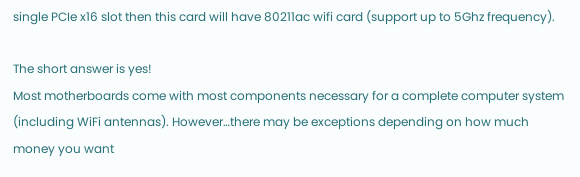single PCIe x16 slot then this card will have 80211ac wifi card (support up to 5Ghz frequency).

The short answer is yes!
Most motherboards come with most components necessary for a complete computer system (including WiFi antennas). However…there may be exceptions depending on how much money you want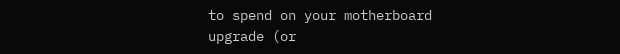to spend on your motherboard upgrade (or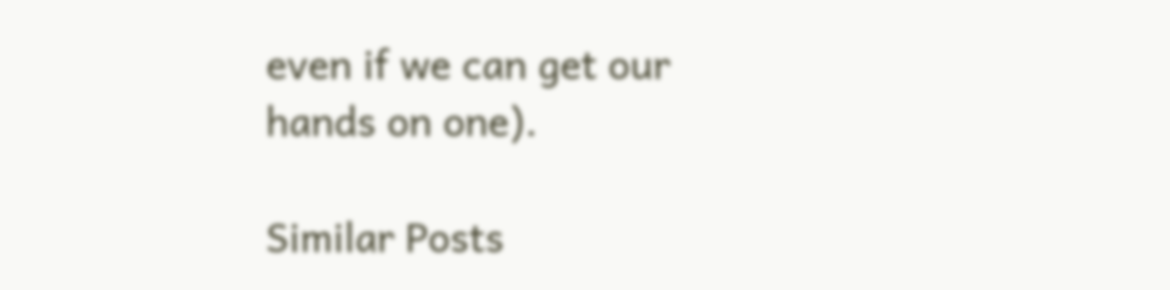even if we can get our hands on one).

Similar Posts